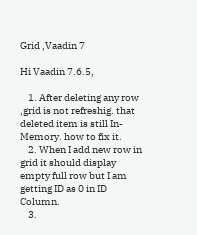Grid ,Vaadin 7

Hi Vaadin 7.6.5,

    1. After deleting any row ,grid is not refreshig. that deleted item is still In-Memory. how to fix it.
    2. When I add new row in grid it should display empty full row but I am getting ID as 0 in ID Column.
    3.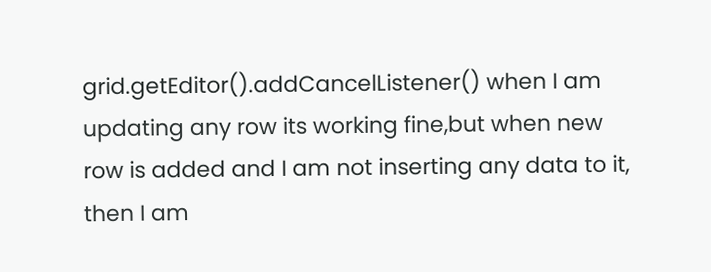grid.getEditor().addCancelListener() when I am updating any row its working fine,but when new row is added and I am not inserting any data to it, then I am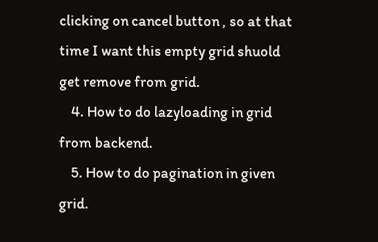clicking on cancel button , so at that time I want this empty grid shuold get remove from grid.
    4. How to do lazyloading in grid from backend.
    5. How to do pagination in given grid.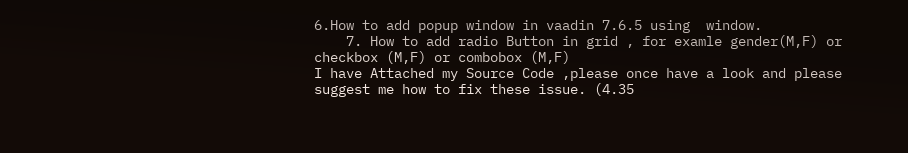6.How to add popup window in vaadin 7.6.5 using  window.
    7. How to add radio Button in grid , for examle gender(M,F) or checkbox (M,F) or combobox (M,F)
I have Attached my Source Code ,please once have a look and please suggest me how to fix these issue. (4.35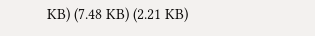KB) (7.48 KB) (2.21 KB)